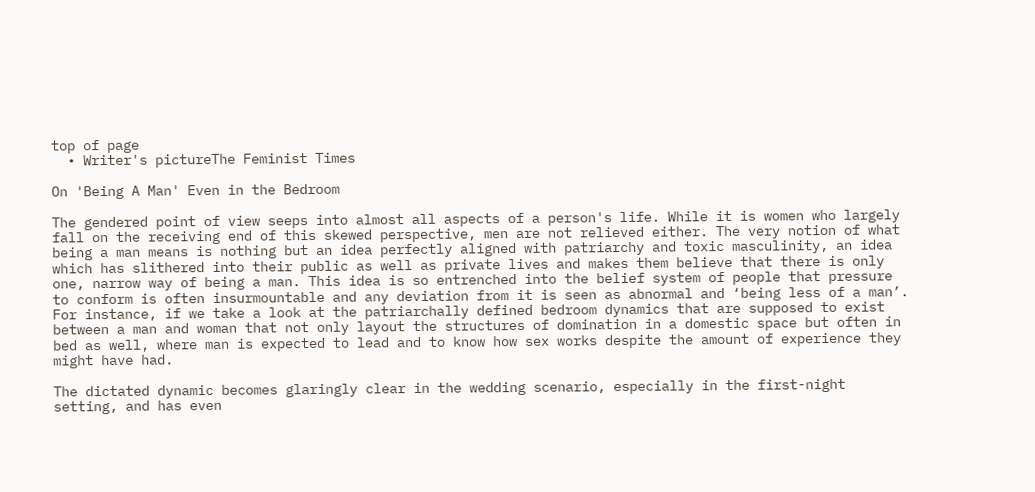top of page
  • Writer's pictureThe Feminist Times

On 'Being A Man' Even in the Bedroom

The gendered point of view seeps into almost all aspects of a person's life. While it is women who largely fall on the receiving end of this skewed perspective, men are not relieved either. The very notion of what being a man means is nothing but an idea perfectly aligned with patriarchy and toxic masculinity, an idea which has slithered into their public as well as private lives and makes them believe that there is only one, narrow way of being a man. This idea is so entrenched into the belief system of people that pressure to conform is often insurmountable and any deviation from it is seen as abnormal and ‘being less of a man’. For instance, if we take a look at the patriarchally defined bedroom dynamics that are supposed to exist between a man and woman that not only layout the structures of domination in a domestic space but often in bed as well, where man is expected to lead and to know how sex works despite the amount of experience they might have had.

The dictated dynamic becomes glaringly clear in the wedding scenario, especially in the first-night setting, and has even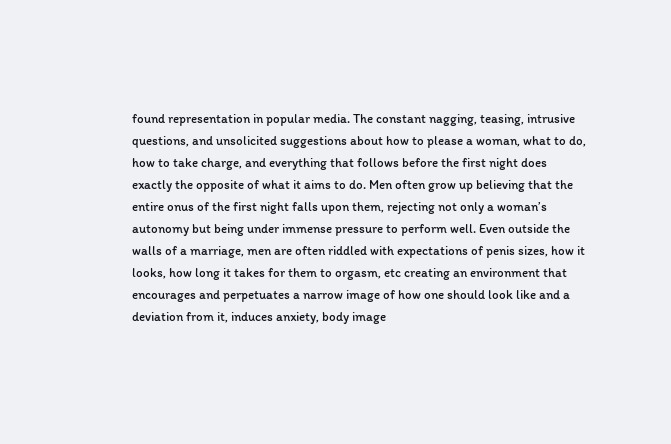found representation in popular media. The constant nagging, teasing, intrusive questions, and unsolicited suggestions about how to please a woman, what to do, how to take charge, and everything that follows before the first night does exactly the opposite of what it aims to do. Men often grow up believing that the entire onus of the first night falls upon them, rejecting not only a woman’s autonomy but being under immense pressure to perform well. Even outside the walls of a marriage, men are often riddled with expectations of penis sizes, how it looks, how long it takes for them to orgasm, etc creating an environment that encourages and perpetuates a narrow image of how one should look like and a deviation from it, induces anxiety, body image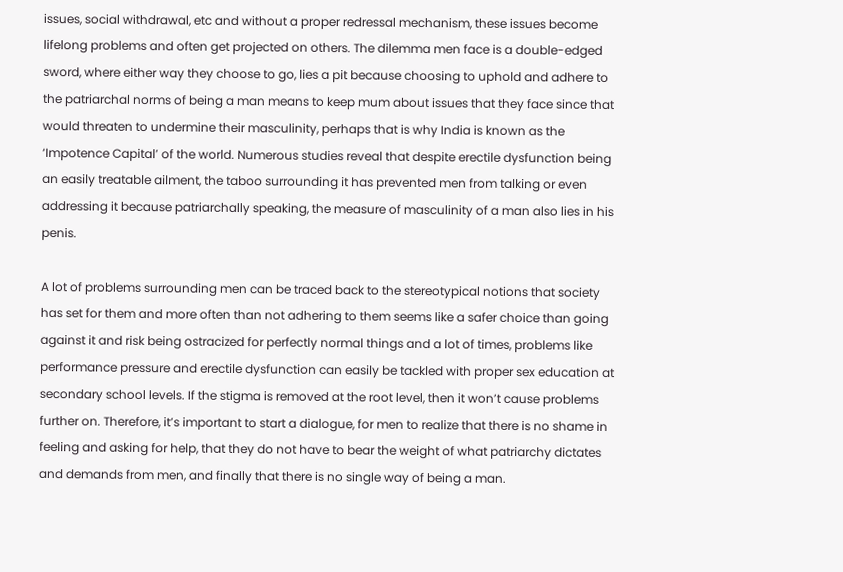issues, social withdrawal, etc and without a proper redressal mechanism, these issues become lifelong problems and often get projected on others. The dilemma men face is a double-edged sword, where either way they choose to go, lies a pit because choosing to uphold and adhere to the patriarchal norms of being a man means to keep mum about issues that they face since that would threaten to undermine their masculinity, perhaps that is why India is known as the ‘Impotence Capital’ of the world. Numerous studies reveal that despite erectile dysfunction being an easily treatable ailment, the taboo surrounding it has prevented men from talking or even addressing it because patriarchally speaking, the measure of masculinity of a man also lies in his penis.

A lot of problems surrounding men can be traced back to the stereotypical notions that society has set for them and more often than not adhering to them seems like a safer choice than going against it and risk being ostracized for perfectly normal things and a lot of times, problems like performance pressure and erectile dysfunction can easily be tackled with proper sex education at secondary school levels. If the stigma is removed at the root level, then it won’t cause problems further on. Therefore, it’s important to start a dialogue, for men to realize that there is no shame in feeling and asking for help, that they do not have to bear the weight of what patriarchy dictates and demands from men, and finally that there is no single way of being a man.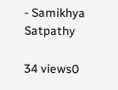- Samikhya Satpathy

34 views0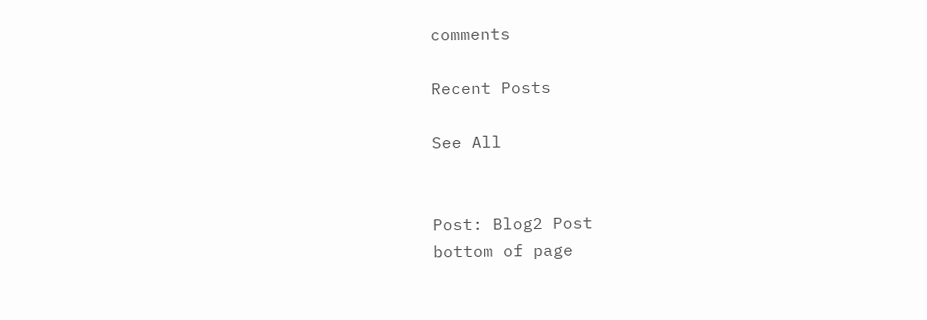comments

Recent Posts

See All


Post: Blog2 Post
bottom of page